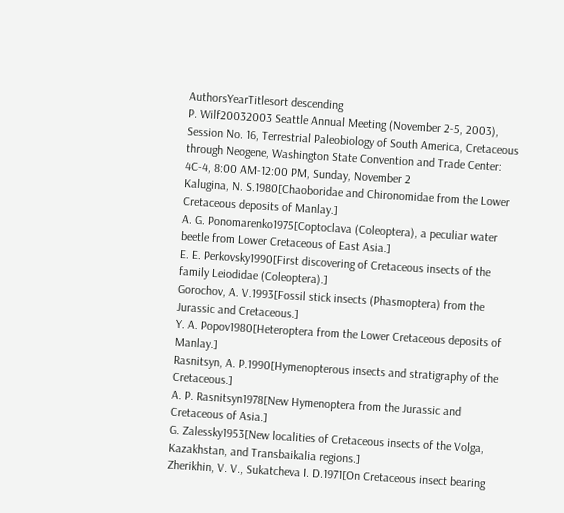AuthorsYearTitlesort descending
P. Wilf20032003 Seattle Annual Meeting (November 2-5, 2003), Session No. 16, Terrestrial Paleobiology of South America, Cretaceous through Neogene, Washington State Convention and Trade Center: 4C-4, 8:00 AM-12:00 PM, Sunday, November 2
Kalugina, N. S.1980[Chaoboridae and Chironomidae from the Lower Cretaceous deposits of Manlay.]
A. G. Ponomarenko1975[Coptoclava (Coleoptera), a peculiar water beetle from Lower Cretaceous of East Asia.]
E. E. Perkovsky1990[First discovering of Cretaceous insects of the family Leiodidae (Coleoptera).]
Gorochov, A. V.1993[Fossil stick insects (Phasmoptera) from the Jurassic and Cretaceous.]
Y. A. Popov1980[Heteroptera from the Lower Cretaceous deposits of Manlay.]
Rasnitsyn, A. P.1990[Hymenopterous insects and stratigraphy of the Cretaceous.]
A. P. Rasnitsyn1978[New Hymenoptera from the Jurassic and Cretaceous of Asia.]
G. Zalessky1953[New localities of Cretaceous insects of the Volga, Kazakhstan, and Transbaikalia regions.]
Zherikhin, V. V., Sukatcheva I. D.1971[On Cretaceous insect bearing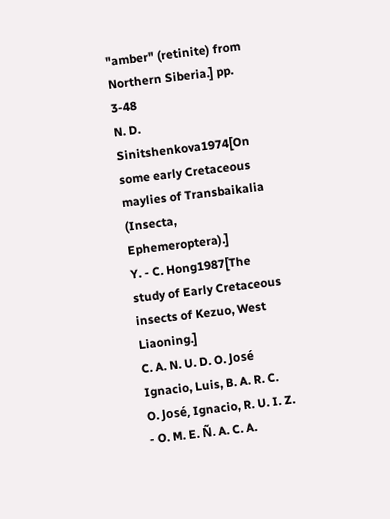"amber" (retinite) from Northern Siberia.] pp. 3-48
N. D. Sinitshenkova1974[On some early Cretaceous maylies of Transbaikalia (Insecta, Ephemeroptera).]
Y. - C. Hong1987[The study of Early Cretaceous insects of Kezuo, West Liaoning.]
C. A. N. U. D. O. José Ignacio, Luis, B. A. R. C. O. José, Ignacio, R. U. I. Z. - O. M. E. Ñ. A. C. A.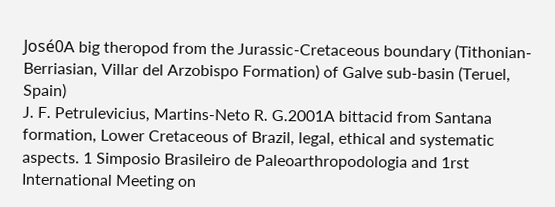José0A big theropod from the Jurassic-Cretaceous boundary (Tithonian-Berriasian, Villar del Arzobispo Formation) of Galve sub-basin (Teruel, Spain)
J. F. Petrulevicius, Martins-Neto R. G.2001A bittacid from Santana formation, Lower Cretaceous of Brazil, legal, ethical and systematic aspects. 1 Simposio Brasileiro de Paleoarthropodologia and 1rst International Meeting on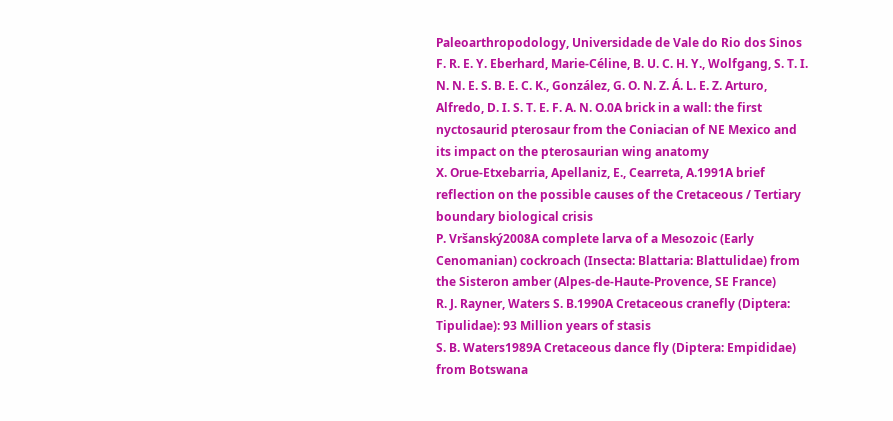Paleoarthropodology, Universidade de Vale do Rio dos Sinos
F. R. E. Y. Eberhard, Marie-Céline, B. U. C. H. Y., Wolfgang, S. T. I. N. N. E. S. B. E. C. K., González, G. O. N. Z. Á. L. E. Z. Arturo, Alfredo, D. I. S. T. E. F. A. N. O.0A brick in a wall: the first nyctosaurid pterosaur from the Coniacian of NE Mexico and its impact on the pterosaurian wing anatomy
X. Orue-Etxebarria, Apellaniz, E., Cearreta, A.1991A brief reflection on the possible causes of the Cretaceous / Tertiary boundary biological crisis
P. Vršanský2008A complete larva of a Mesozoic (Early Cenomanian) cockroach (Insecta: Blattaria: Blattulidae) from the Sisteron amber (Alpes-de-Haute-Provence, SE France)
R. J. Rayner, Waters S. B.1990A Cretaceous cranefly (Diptera: Tipulidae): 93 Million years of stasis
S. B. Waters1989A Cretaceous dance fly (Diptera: Empididae) from Botswana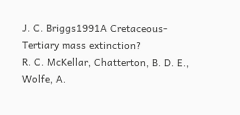J. C. Briggs1991A Cretaceous-Tertiary mass extinction?
R. C. McKellar, Chatterton, B. D. E., Wolfe, A.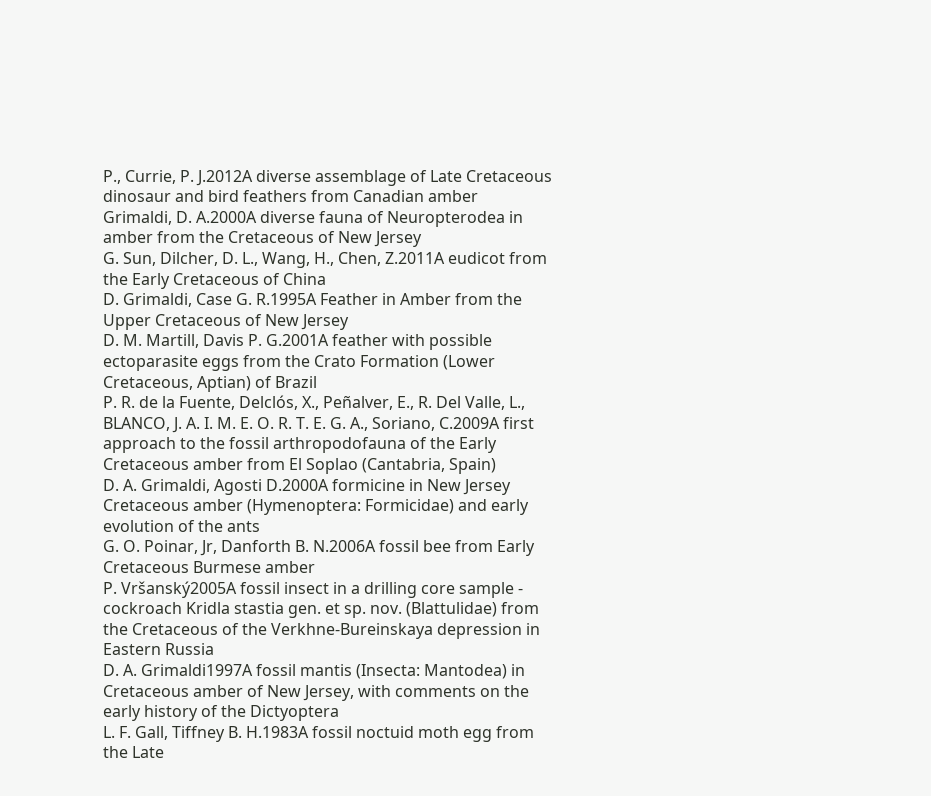P., Currie, P. J.2012A diverse assemblage of Late Cretaceous dinosaur and bird feathers from Canadian amber
Grimaldi, D. A.2000A diverse fauna of Neuropterodea in amber from the Cretaceous of New Jersey
G. Sun, Dilcher, D. L., Wang, H., Chen, Z.2011A eudicot from the Early Cretaceous of China
D. Grimaldi, Case G. R.1995A Feather in Amber from the Upper Cretaceous of New Jersey
D. M. Martill, Davis P. G.2001A feather with possible ectoparasite eggs from the Crato Formation (Lower Cretaceous, Aptian) of Brazil
P. R. de la Fuente, Delclós, X., Peñalver, E., R. Del Valle, L., BLANCO, J. A. I. M. E. O. R. T. E. G. A., Soriano, C.2009A first approach to the fossil arthropodofauna of the Early Cretaceous amber from El Soplao (Cantabria, Spain)
D. A. Grimaldi, Agosti D.2000A formicine in New Jersey Cretaceous amber (Hymenoptera: Formicidae) and early evolution of the ants
G. O. Poinar, Jr, Danforth B. N.2006A fossil bee from Early Cretaceous Burmese amber
P. Vršanský2005A fossil insect in a drilling core sample - cockroach Kridla stastia gen. et sp. nov. (Blattulidae) from the Cretaceous of the Verkhne-Bureinskaya depression in Eastern Russia
D. A. Grimaldi1997A fossil mantis (Insecta: Mantodea) in Cretaceous amber of New Jersey, with comments on the early history of the Dictyoptera
L. F. Gall, Tiffney B. H.1983A fossil noctuid moth egg from the Late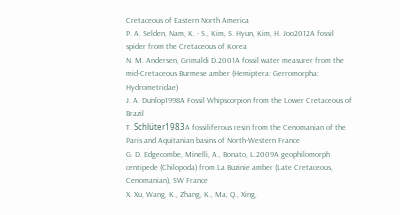Cretaceous of Eastern North America
P. A. Selden, Nam, K. - S., Kim, S. Hyun, Kim, H. Joo2012A fossil spider from the Cretaceous of Korea
N. M. Andersen, Grimaldi D.2001A fossil water measurer from the mid-Cretaceous Burmese amber (Hemiptera: Gerromorpha: Hydrometridae)
J. A. Dunlop1998A Fossil Whipscorpion from the Lower Cretaceous of Brazil
T. Schlüter1983A fossiliferous resin from the Cenomanian of the Paris and Aquitanian basins of North-Western France
G. D. Edgecombe, Minelli, A., Bonato, L.2009A geophilomorph centipede (Chilopoda) from La Buzinie amber (Late Cretaceous, Cenomanian), SW France
X. Xu, Wang, K., Zhang, K., Ma, Q., Xing,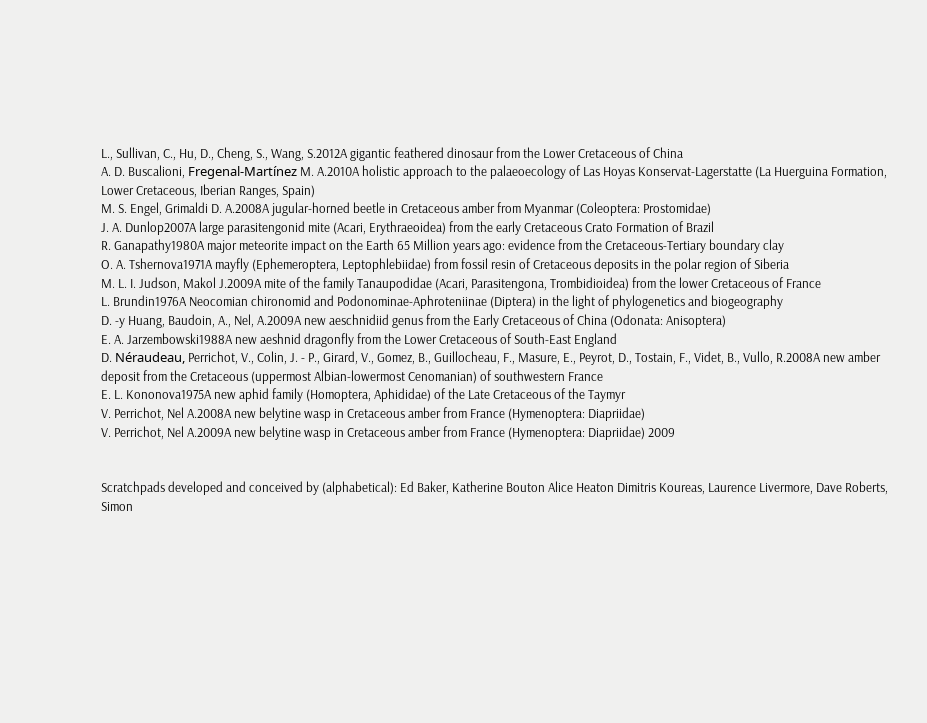L., Sullivan, C., Hu, D., Cheng, S., Wang, S.2012A gigantic feathered dinosaur from the Lower Cretaceous of China
A. D. Buscalioni, Fregenal-Martínez M. A.2010A holistic approach to the palaeoecology of Las Hoyas Konservat-Lagerstatte (La Huerguina Formation, Lower Cretaceous, Iberian Ranges, Spain)
M. S. Engel, Grimaldi D. A.2008A jugular-horned beetle in Cretaceous amber from Myanmar (Coleoptera: Prostomidae)
J. A. Dunlop2007A large parasitengonid mite (Acari, Erythraeoidea) from the early Cretaceous Crato Formation of Brazil
R. Ganapathy1980A major meteorite impact on the Earth 65 Million years ago: evidence from the Cretaceous-Tertiary boundary clay
O. A. Tshernova1971A mayfly (Ephemeroptera, Leptophlebiidae) from fossil resin of Cretaceous deposits in the polar region of Siberia
M. L. I. Judson, Makol J.2009A mite of the family Tanaupodidae (Acari, Parasitengona, Trombidioidea) from the lower Cretaceous of France
L. Brundin1976A Neocomian chironomid and Podonominae-Aphroteniinae (Diptera) in the light of phylogenetics and biogeography
D. -y Huang, Baudoin, A., Nel, A.2009A new aeschnidiid genus from the Early Cretaceous of China (Odonata: Anisoptera)
E. A. Jarzembowski1988A new aeshnid dragonfly from the Lower Cretaceous of South-East England
D. Néraudeau, Perrichot, V., Colin, J. - P., Girard, V., Gomez, B., Guillocheau, F., Masure, E., Peyrot, D., Tostain, F., Videt, B., Vullo, R.2008A new amber deposit from the Cretaceous (uppermost Albian-lowermost Cenomanian) of southwestern France
E. L. Kononova1975A new aphid family (Homoptera, Aphididae) of the Late Cretaceous of the Taymyr
V. Perrichot, Nel A.2008A new belytine wasp in Cretaceous amber from France (Hymenoptera: Diapriidae)
V. Perrichot, Nel A.2009A new belytine wasp in Cretaceous amber from France (Hymenoptera: Diapriidae) 2009


Scratchpads developed and conceived by (alphabetical): Ed Baker, Katherine Bouton Alice Heaton Dimitris Koureas, Laurence Livermore, Dave Roberts, Simon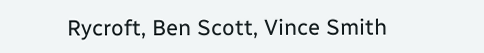Rycroft, Ben Scott, Vince Smith